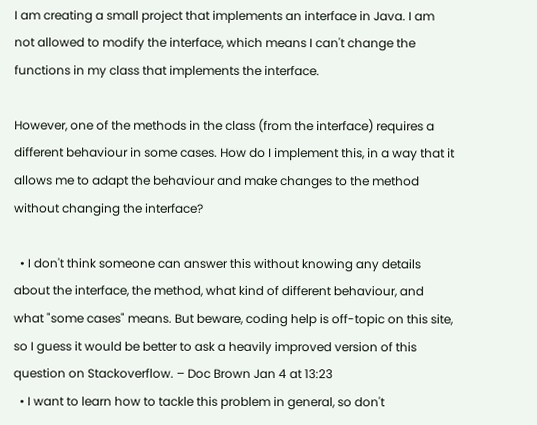I am creating a small project that implements an interface in Java. I am not allowed to modify the interface, which means I can't change the functions in my class that implements the interface.

However, one of the methods in the class (from the interface) requires a different behaviour in some cases. How do I implement this, in a way that it allows me to adapt the behaviour and make changes to the method without changing the interface?

  • I don't think someone can answer this without knowing any details about the interface, the method, what kind of different behaviour, and what "some cases" means. But beware, coding help is off-topic on this site, so I guess it would be better to ask a heavily improved version of this question on Stackoverflow. – Doc Brown Jan 4 at 13:23
  • I want to learn how to tackle this problem in general, so don't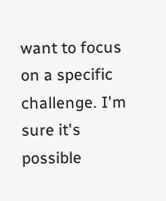want to focus on a specific challenge. I'm sure it's possible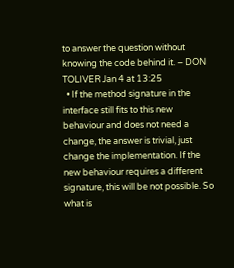to answer the question without knowing the code behind it. – DON TOLIVER Jan 4 at 13:25
  • If the method signature in the interface still fits to this new behaviour and does not need a change, the answer is trivial, just change the implementation. If the new behaviour requires a different signature, this will be not possible. So what is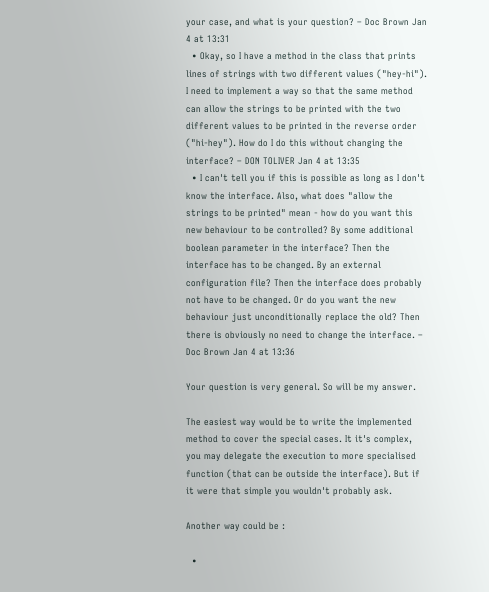your case, and what is your question? – Doc Brown Jan 4 at 13:31
  • Okay, so I have a method in the class that prints lines of strings with two different values ("hey-hi"). I need to implement a way so that the same method can allow the strings to be printed with the two different values to be printed in the reverse order ("hi-hey"). How do I do this without changing the interface? – DON TOLIVER Jan 4 at 13:35
  • I can't tell you if this is possible as long as I don't know the interface. Also, what does "allow the strings to be printed" mean - how do you want this new behaviour to be controlled? By some additional boolean parameter in the interface? Then the interface has to be changed. By an external configuration file? Then the interface does probably not have to be changed. Or do you want the new behaviour just unconditionally replace the old? Then there is obviously no need to change the interface. – Doc Brown Jan 4 at 13:36

Your question is very general. So will be my answer.

The easiest way would be to write the implemented method to cover the special cases. It it's complex, you may delegate the execution to more specialised function (that can be outside the interface). But if it were that simple you wouldn't probably ask.

Another way could be :

  •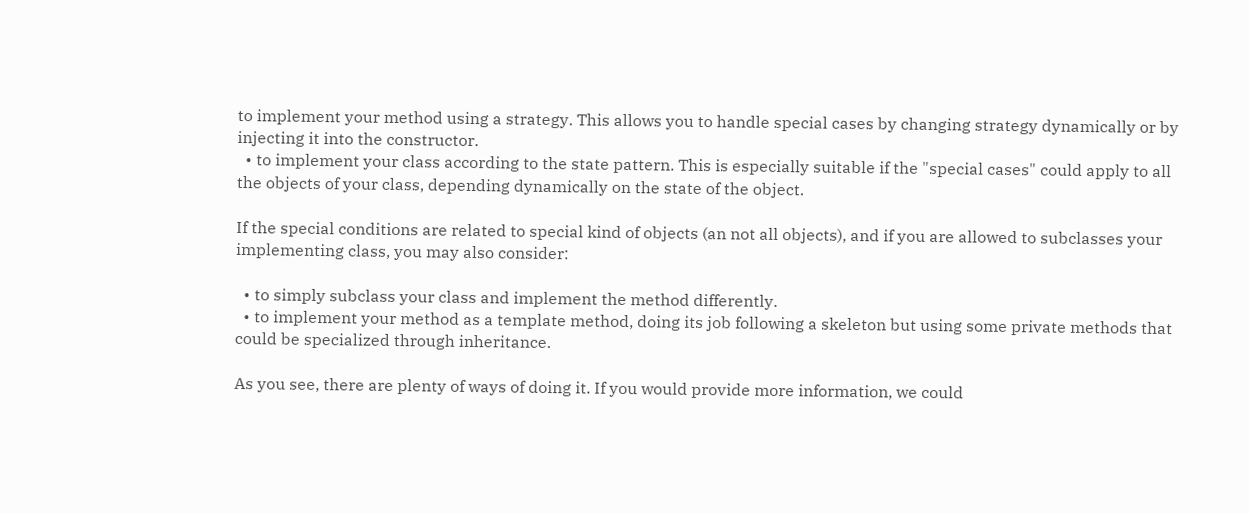to implement your method using a strategy. This allows you to handle special cases by changing strategy dynamically or by injecting it into the constructor.
  • to implement your class according to the state pattern. This is especially suitable if the "special cases" could apply to all the objects of your class, depending dynamically on the state of the object.

If the special conditions are related to special kind of objects (an not all objects), and if you are allowed to subclasses your implementing class, you may also consider:

  • to simply subclass your class and implement the method differently.
  • to implement your method as a template method, doing its job following a skeleton but using some private methods that could be specialized through inheritance.

As you see, there are plenty of ways of doing it. If you would provide more information, we could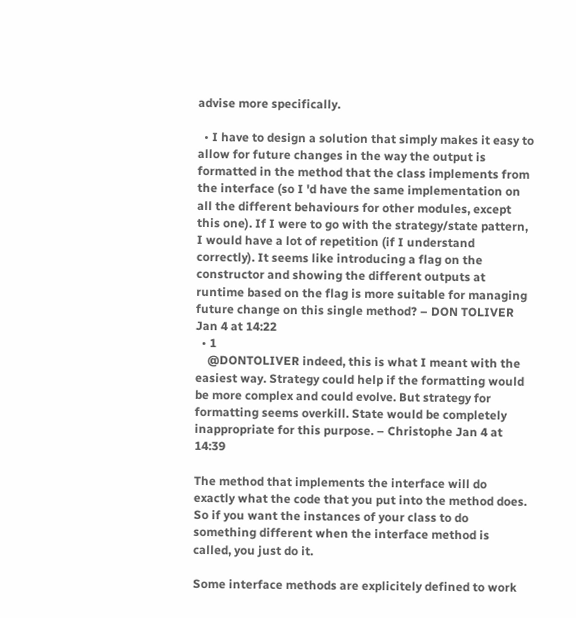advise more specifically.

  • I have to design a solution that simply makes it easy to allow for future changes in the way the output is formatted in the method that the class implements from the interface (so I 'd have the same implementation on all the different behaviours for other modules, except this one). If I were to go with the strategy/state pattern, I would have a lot of repetition (if I understand correctly). It seems like introducing a flag on the constructor and showing the different outputs at runtime based on the flag is more suitable for managing future change on this single method? – DON TOLIVER Jan 4 at 14:22
  • 1
    @DONTOLIVER indeed, this is what I meant with the easiest way. Strategy could help if the formatting would be more complex and could evolve. But strategy for formatting seems overkill. State would be completely inappropriate for this purpose. – Christophe Jan 4 at 14:39

The method that implements the interface will do exactly what the code that you put into the method does. So if you want the instances of your class to do something different when the interface method is called, you just do it.

Some interface methods are explicitely defined to work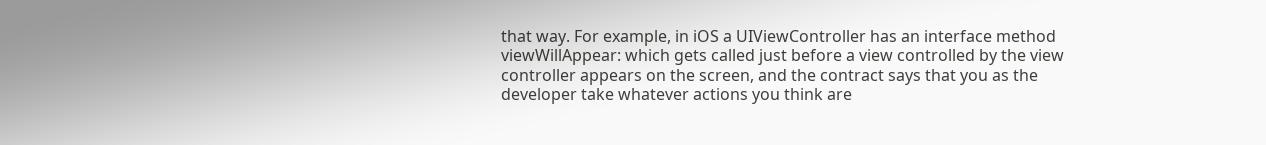that way. For example, in iOS a UIViewController has an interface method viewWillAppear: which gets called just before a view controlled by the view controller appears on the screen, and the contract says that you as the developer take whatever actions you think are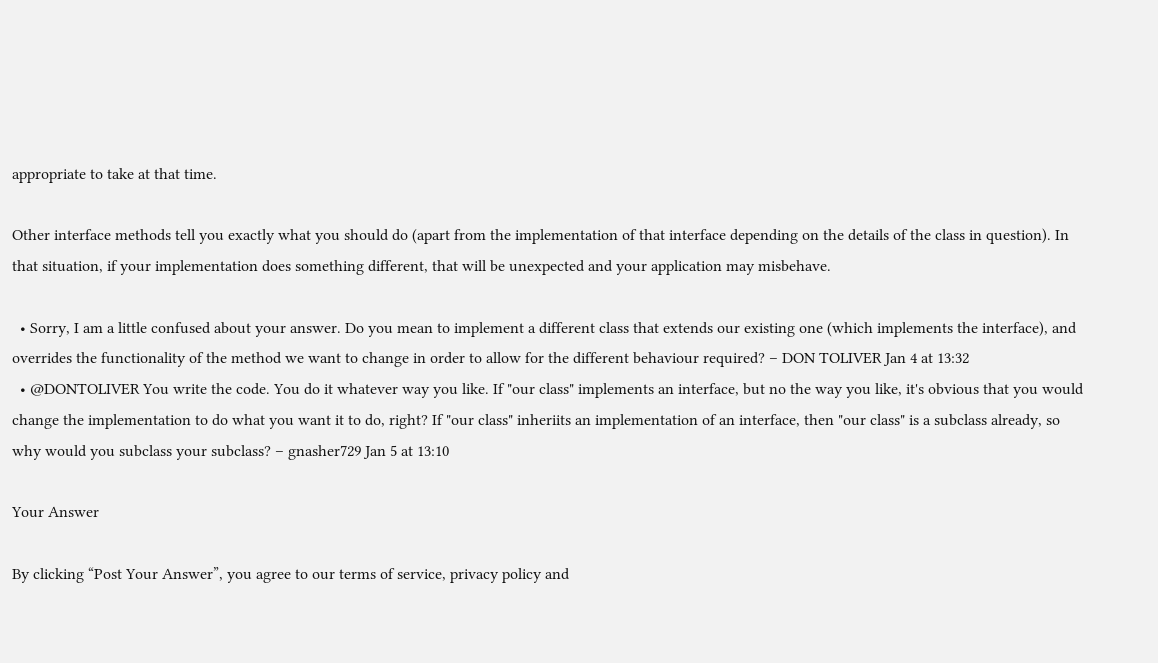appropriate to take at that time.

Other interface methods tell you exactly what you should do (apart from the implementation of that interface depending on the details of the class in question). In that situation, if your implementation does something different, that will be unexpected and your application may misbehave.

  • Sorry, I am a little confused about your answer. Do you mean to implement a different class that extends our existing one (which implements the interface), and overrides the functionality of the method we want to change in order to allow for the different behaviour required? – DON TOLIVER Jan 4 at 13:32
  • @DONTOLIVER You write the code. You do it whatever way you like. If "our class" implements an interface, but no the way you like, it's obvious that you would change the implementation to do what you want it to do, right? If "our class" inheriits an implementation of an interface, then "our class" is a subclass already, so why would you subclass your subclass? – gnasher729 Jan 5 at 13:10

Your Answer

By clicking “Post Your Answer”, you agree to our terms of service, privacy policy and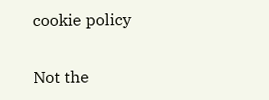cookie policy

Not the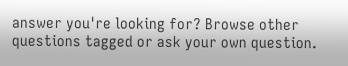answer you're looking for? Browse other questions tagged or ask your own question.